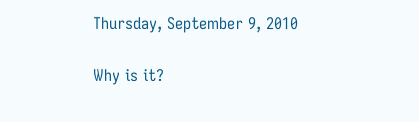Thursday, September 9, 2010

Why is it?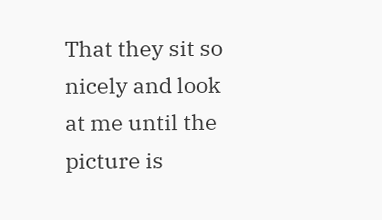That they sit so nicely and look at me until the picture is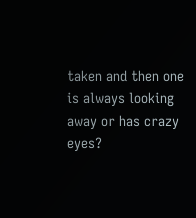taken and then one is always looking away or has crazy eyes?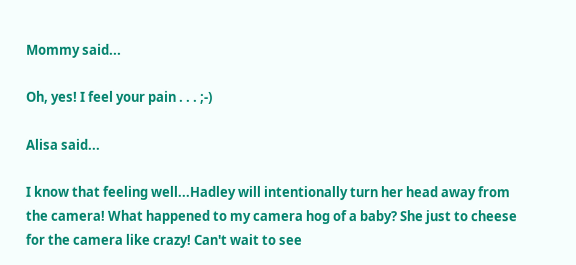Mommy said...

Oh, yes! I feel your pain . . . ;-)

Alisa said...

I know that feeling well...Hadley will intentionally turn her head away from the camera! What happened to my camera hog of a baby? She just to cheese for the camera like crazy! Can't wait to see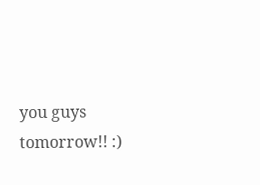you guys tomorrow!! :)